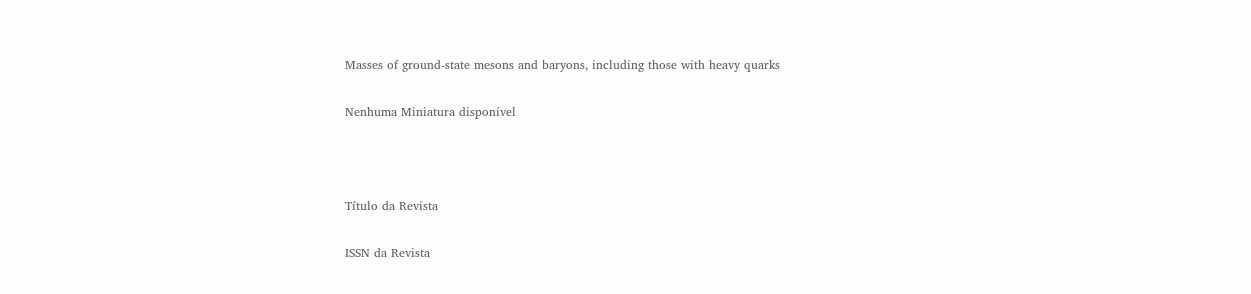Masses of ground-state mesons and baryons, including those with heavy quarks

Nenhuma Miniatura disponível



Título da Revista

ISSN da Revista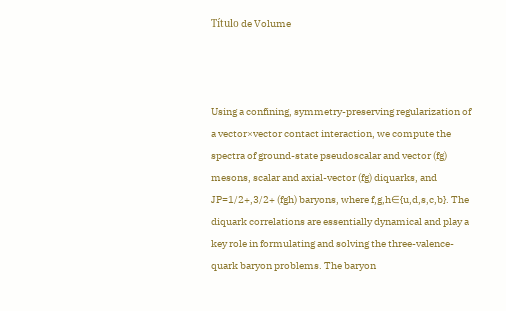Título de Volume



Using a confining, symmetry-preserving regularization of a vector×vector contact interaction, we compute the spectra of ground-state pseudoscalar and vector (fg) mesons, scalar and axial-vector (fg) diquarks, and JP=1/2+,3/2+ (fgh) baryons, where f,g,h∈{u,d,s,c,b}. The diquark correlations are essentially dynamical and play a key role in formulating and solving the three-valence-quark baryon problems. The baryon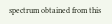spectrum obtained from this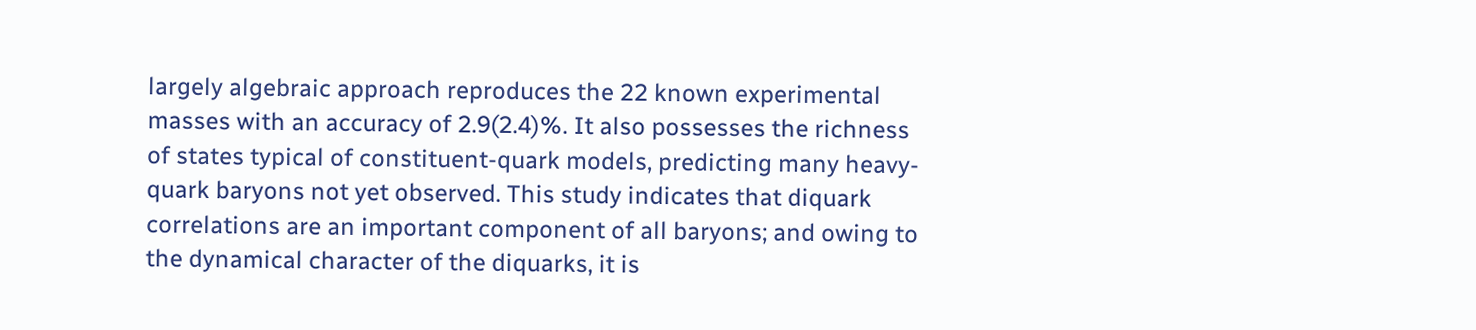largely algebraic approach reproduces the 22 known experimental masses with an accuracy of 2.9(2.4)%. It also possesses the richness of states typical of constituent-quark models, predicting many heavy-quark baryons not yet observed. This study indicates that diquark correlations are an important component of all baryons; and owing to the dynamical character of the diquarks, it is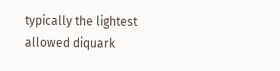typically the lightest allowed diquark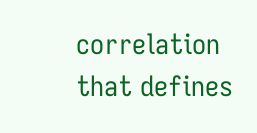correlation that defines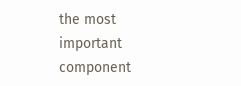the most important component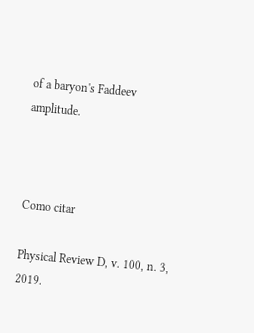of a baryon's Faddeev amplitude.



Como citar

Physical Review D, v. 100, n. 3, 2019.